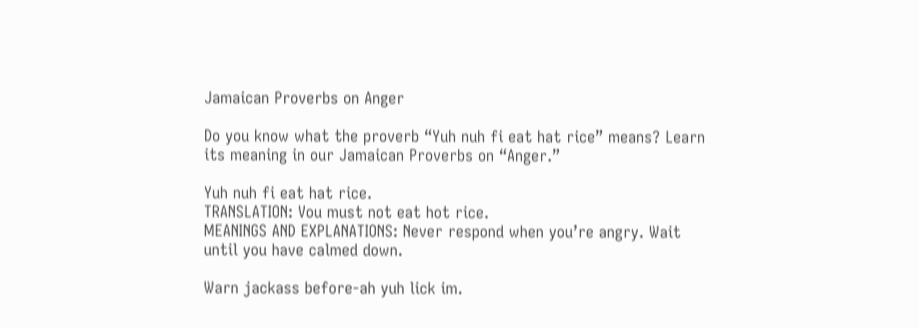Jamaican Proverbs on Anger

Do you know what the proverb “Yuh nuh fi eat hat rice” means? Learn its meaning in our Jamaican Proverbs on “Anger.”

Yuh nuh fi eat hat rice.
TRANSLATION: Vou must not eat hot rice.
MEANINGS AND EXPLANATIONS: Never respond when you’re angry. Wait until you have calmed down.

Warn jackass before-ah yuh lick im.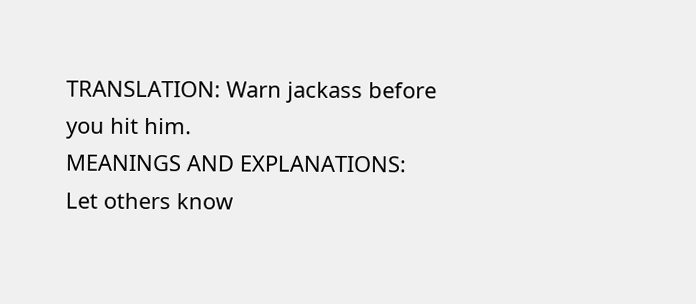TRANSLATION: Warn jackass before you hit him.
MEANINGS AND EXPLANATIONS: Let others know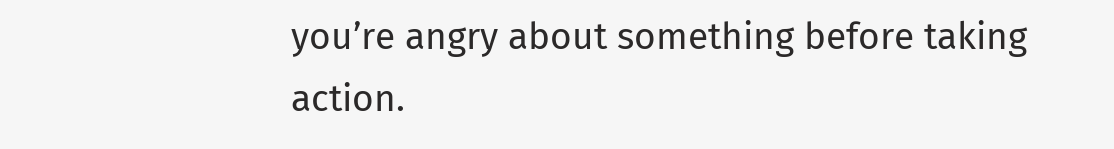you’re angry about something before taking action.